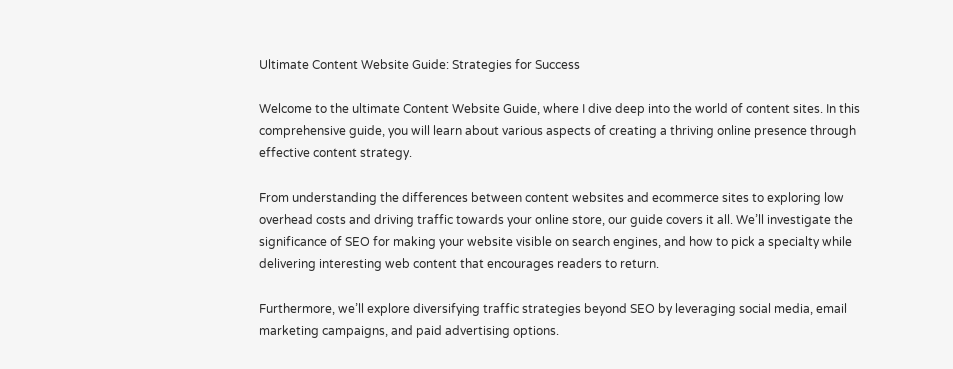Ultimate Content Website Guide: Strategies for Success

Welcome to the ultimate Content Website Guide, where I dive deep into the world of content sites. In this comprehensive guide, you will learn about various aspects of creating a thriving online presence through effective content strategy.

From understanding the differences between content websites and ecommerce sites to exploring low overhead costs and driving traffic towards your online store, our guide covers it all. We’ll investigate the significance of SEO for making your website visible on search engines, and how to pick a specialty while delivering interesting web content that encourages readers to return.

Furthermore, we’ll explore diversifying traffic strategies beyond SEO by leveraging social media, email marketing campaigns, and paid advertising options.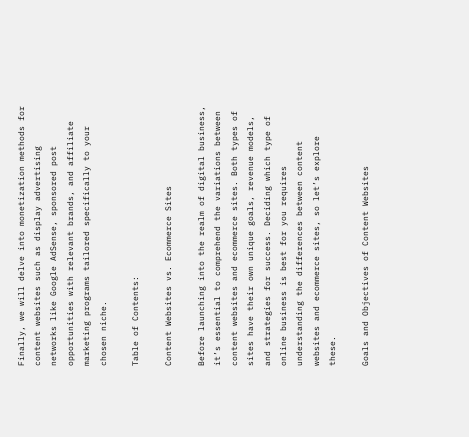Finally, we will delve into monetization methods for content websites such as display advertising networks like Google AdSense, sponsored post opportunities with relevant brands, and affiliate marketing programs tailored specifically to your chosen niche.

Table of Contents:

Content Websites vs. Ecommerce Sites

Before launching into the realm of digital business, it’s essential to comprehend the variations between content websites and ecommerce sites. Both types of sites have their own unique goals, revenue models, and strategies for success. Deciding which type of online business is best for you requires understanding the differences between content websites and ecommerce sites, so let’s explore these.

Goals and Objectives of Content Websites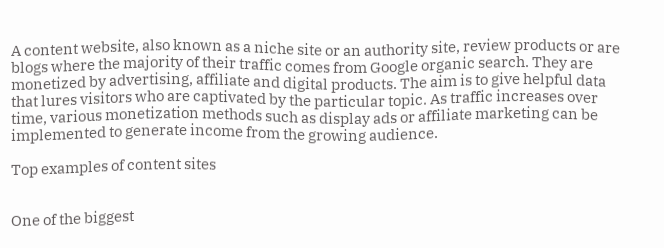A content website, also known as a niche site or an authority site, review products or are blogs where the majority of their traffic comes from Google organic search. They are monetized by advertising, affiliate and digital products. The aim is to give helpful data that lures visitors who are captivated by the particular topic. As traffic increases over time, various monetization methods such as display ads or affiliate marketing can be implemented to generate income from the growing audience.

Top examples of content sites


One of the biggest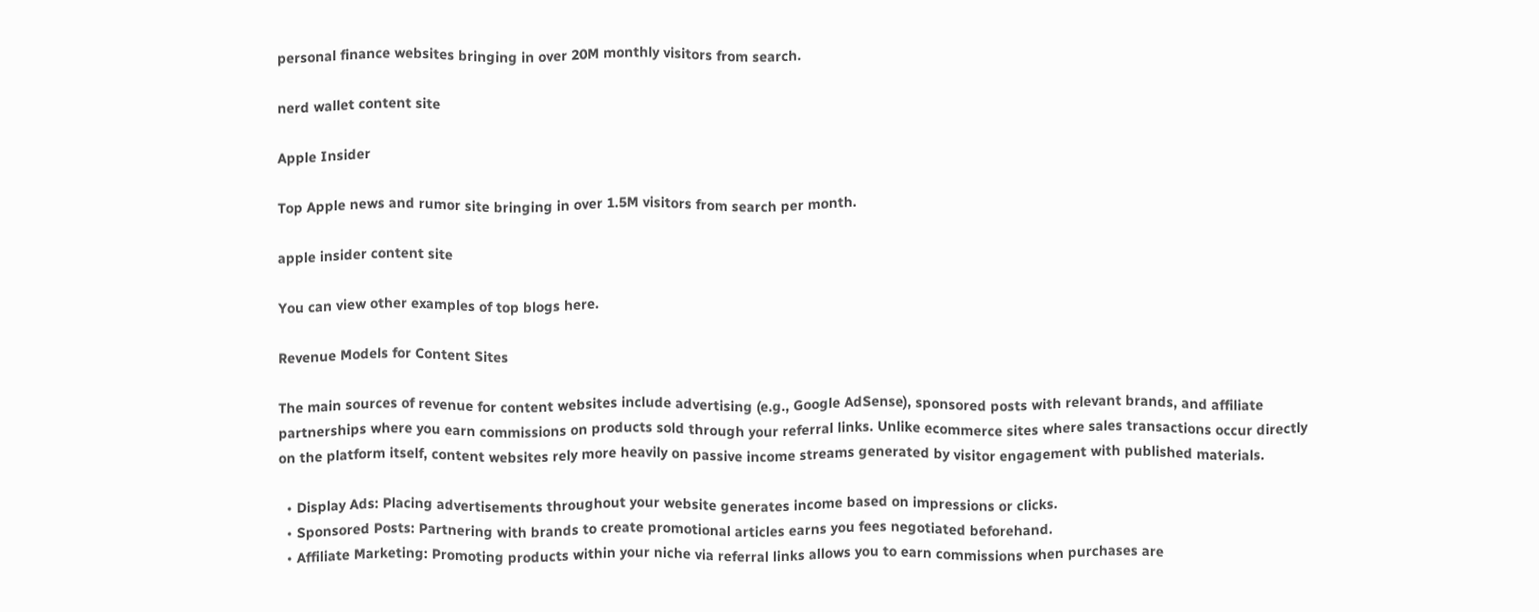personal finance websites bringing in over 20M monthly visitors from search.

nerd wallet content site

Apple Insider

Top Apple news and rumor site bringing in over 1.5M visitors from search per month.

apple insider content site

You can view other examples of top blogs here.

Revenue Models for Content Sites

The main sources of revenue for content websites include advertising (e.g., Google AdSense), sponsored posts with relevant brands, and affiliate partnerships where you earn commissions on products sold through your referral links. Unlike ecommerce sites where sales transactions occur directly on the platform itself, content websites rely more heavily on passive income streams generated by visitor engagement with published materials.

  • Display Ads: Placing advertisements throughout your website generates income based on impressions or clicks.
  • Sponsored Posts: Partnering with brands to create promotional articles earns you fees negotiated beforehand.
  • Affiliate Marketing: Promoting products within your niche via referral links allows you to earn commissions when purchases are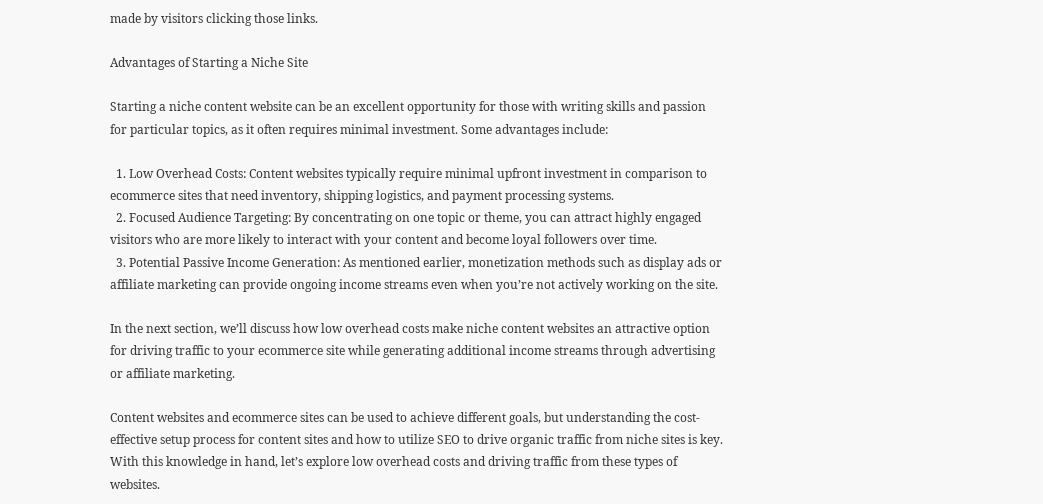made by visitors clicking those links.

Advantages of Starting a Niche Site

Starting a niche content website can be an excellent opportunity for those with writing skills and passion for particular topics, as it often requires minimal investment. Some advantages include:

  1. Low Overhead Costs: Content websites typically require minimal upfront investment in comparison to ecommerce sites that need inventory, shipping logistics, and payment processing systems.
  2. Focused Audience Targeting: By concentrating on one topic or theme, you can attract highly engaged visitors who are more likely to interact with your content and become loyal followers over time.
  3. Potential Passive Income Generation: As mentioned earlier, monetization methods such as display ads or affiliate marketing can provide ongoing income streams even when you’re not actively working on the site.

In the next section, we’ll discuss how low overhead costs make niche content websites an attractive option for driving traffic to your ecommerce site while generating additional income streams through advertising or affiliate marketing.

Content websites and ecommerce sites can be used to achieve different goals, but understanding the cost-effective setup process for content sites and how to utilize SEO to drive organic traffic from niche sites is key. With this knowledge in hand, let’s explore low overhead costs and driving traffic from these types of websites.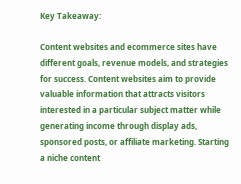Key Takeaway:

Content websites and ecommerce sites have different goals, revenue models, and strategies for success. Content websites aim to provide valuable information that attracts visitors interested in a particular subject matter while generating income through display ads, sponsored posts, or affiliate marketing. Starting a niche content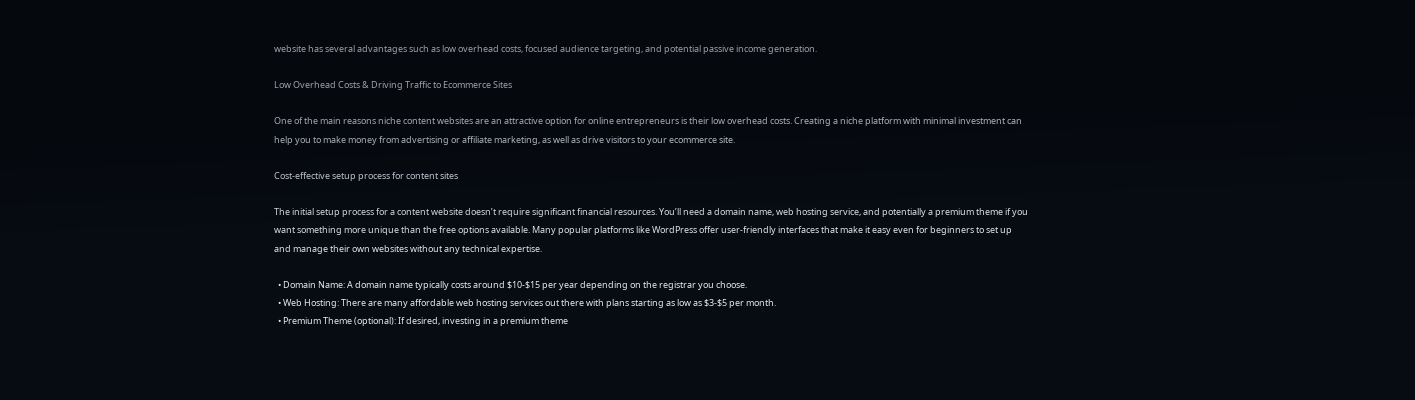website has several advantages such as low overhead costs, focused audience targeting, and potential passive income generation.

Low Overhead Costs & Driving Traffic to Ecommerce Sites

One of the main reasons niche content websites are an attractive option for online entrepreneurs is their low overhead costs. Creating a niche platform with minimal investment can help you to make money from advertising or affiliate marketing, as well as drive visitors to your ecommerce site.

Cost-effective setup process for content sites

The initial setup process for a content website doesn’t require significant financial resources. You’ll need a domain name, web hosting service, and potentially a premium theme if you want something more unique than the free options available. Many popular platforms like WordPress offer user-friendly interfaces that make it easy even for beginners to set up and manage their own websites without any technical expertise.

  • Domain Name: A domain name typically costs around $10-$15 per year depending on the registrar you choose.
  • Web Hosting: There are many affordable web hosting services out there with plans starting as low as $3-$5 per month.
  • Premium Theme (optional): If desired, investing in a premium theme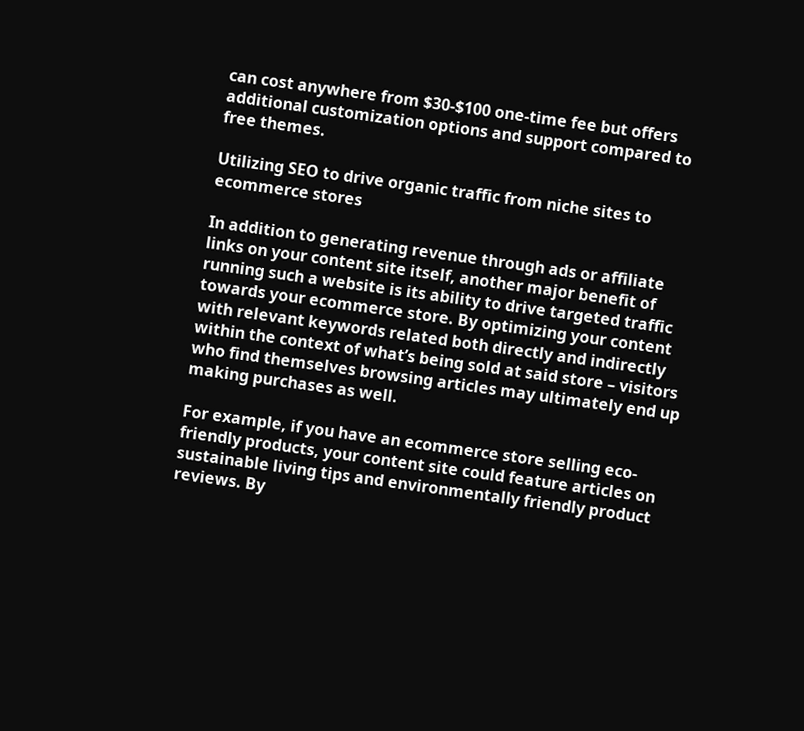can cost anywhere from $30-$100 one-time fee but offers additional customization options and support compared to free themes.

Utilizing SEO to drive organic traffic from niche sites to ecommerce stores

In addition to generating revenue through ads or affiliate links on your content site itself, another major benefit of running such a website is its ability to drive targeted traffic towards your ecommerce store. By optimizing your content with relevant keywords related both directly and indirectly within the context of what’s being sold at said store – visitors who find themselves browsing articles may ultimately end up making purchases as well.

For example, if you have an ecommerce store selling eco-friendly products, your content site could feature articles on sustainable living tips and environmentally friendly product reviews. By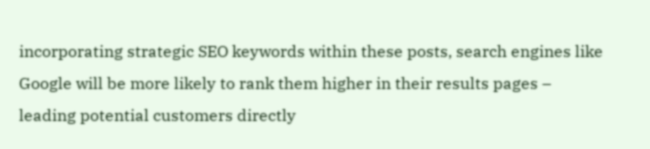incorporating strategic SEO keywords within these posts, search engines like Google will be more likely to rank them higher in their results pages – leading potential customers directly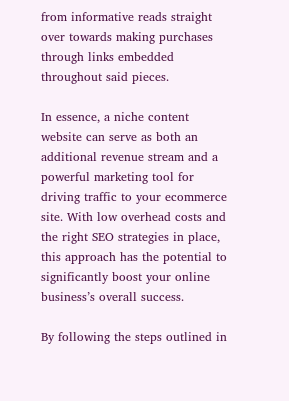from informative reads straight over towards making purchases through links embedded throughout said pieces.

In essence, a niche content website can serve as both an additional revenue stream and a powerful marketing tool for driving traffic to your ecommerce site. With low overhead costs and the right SEO strategies in place, this approach has the potential to significantly boost your online business’s overall success.

By following the steps outlined in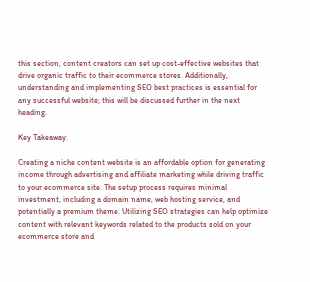this section, content creators can set up cost-effective websites that drive organic traffic to their ecommerce stores. Additionally, understanding and implementing SEO best practices is essential for any successful website; this will be discussed further in the next heading.

Key Takeaway:

Creating a niche content website is an affordable option for generating income through advertising and affiliate marketing while driving traffic to your ecommerce site. The setup process requires minimal investment, including a domain name, web hosting service, and potentially a premium theme. Utilizing SEO strategies can help optimize content with relevant keywords related to the products sold on your ecommerce store and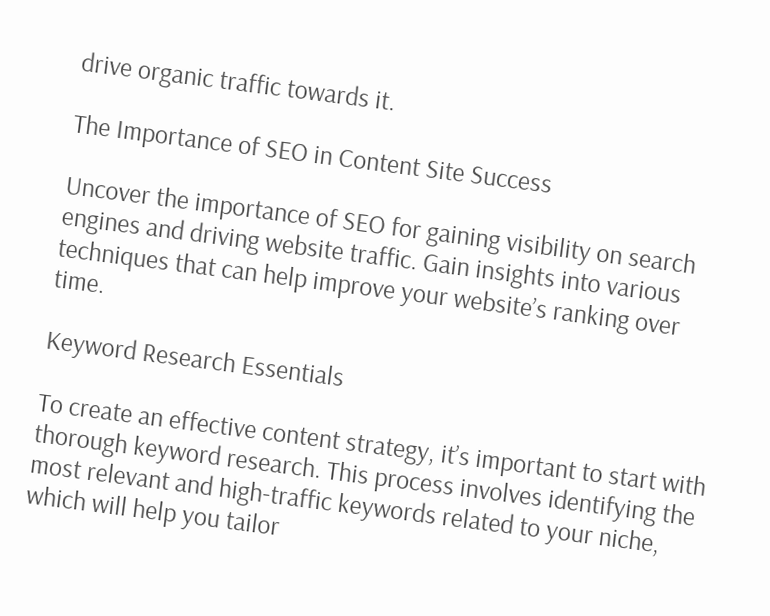drive organic traffic towards it.

The Importance of SEO in Content Site Success

Uncover the importance of SEO for gaining visibility on search engines and driving website traffic. Gain insights into various techniques that can help improve your website’s ranking over time.

Keyword Research Essentials

To create an effective content strategy, it’s important to start with thorough keyword research. This process involves identifying the most relevant and high-traffic keywords related to your niche, which will help you tailor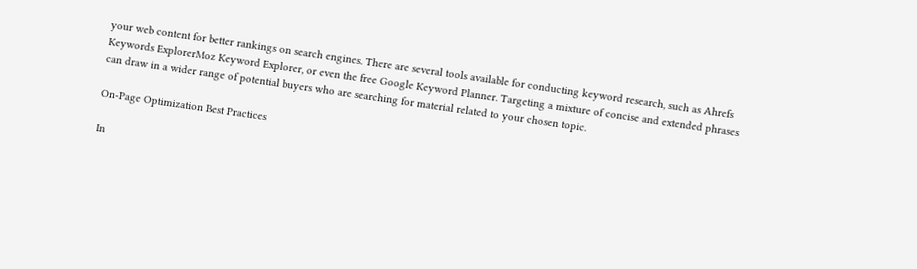your web content for better rankings on search engines. There are several tools available for conducting keyword research, such as Ahrefs Keywords ExplorerMoz Keyword Explorer, or even the free Google Keyword Planner. Targeting a mixture of concise and extended phrases can draw in a wider range of potential buyers who are searching for material related to your chosen topic.

On-Page Optimization Best Practices

In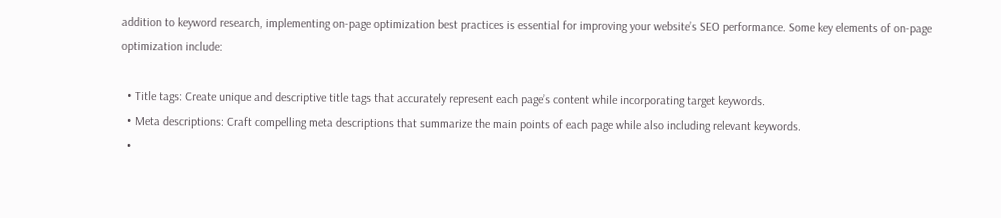addition to keyword research, implementing on-page optimization best practices is essential for improving your website’s SEO performance. Some key elements of on-page optimization include:

  • Title tags: Create unique and descriptive title tags that accurately represent each page’s content while incorporating target keywords.
  • Meta descriptions: Craft compelling meta descriptions that summarize the main points of each page while also including relevant keywords.
  •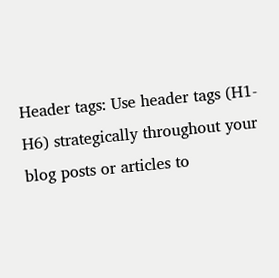Header tags: Use header tags (H1-H6) strategically throughout your blog posts or articles to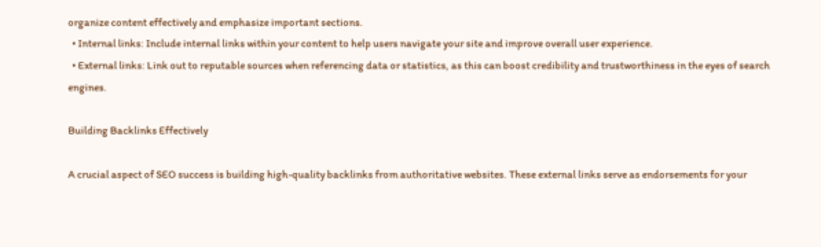organize content effectively and emphasize important sections.
  • Internal links: Include internal links within your content to help users navigate your site and improve overall user experience.
  • External links: Link out to reputable sources when referencing data or statistics, as this can boost credibility and trustworthiness in the eyes of search engines.

Building Backlinks Effectively

A crucial aspect of SEO success is building high-quality backlinks from authoritative websites. These external links serve as endorsements for your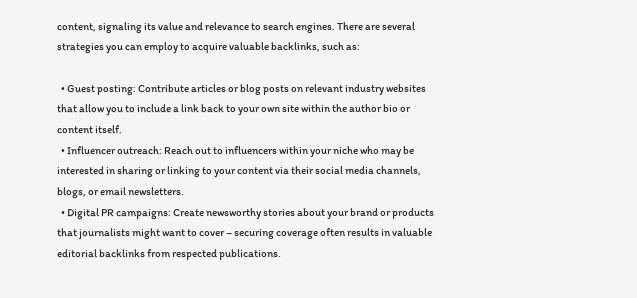content, signaling its value and relevance to search engines. There are several strategies you can employ to acquire valuable backlinks, such as:

  • Guest posting: Contribute articles or blog posts on relevant industry websites that allow you to include a link back to your own site within the author bio or content itself.
  • Influencer outreach: Reach out to influencers within your niche who may be interested in sharing or linking to your content via their social media channels, blogs, or email newsletters.
  • Digital PR campaigns: Create newsworthy stories about your brand or products that journalists might want to cover – securing coverage often results in valuable editorial backlinks from respected publications.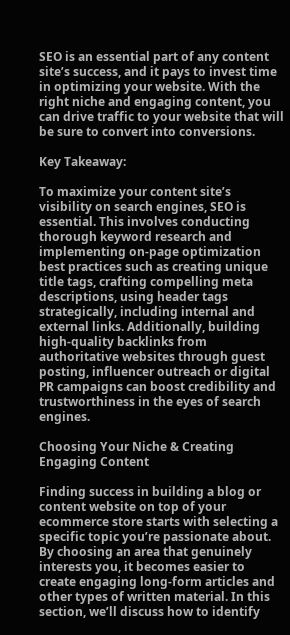SEO is an essential part of any content site’s success, and it pays to invest time in optimizing your website. With the right niche and engaging content, you can drive traffic to your website that will be sure to convert into conversions.

Key Takeaway:

To maximize your content site’s visibility on search engines, SEO is essential. This involves conducting thorough keyword research and implementing on-page optimization best practices such as creating unique title tags, crafting compelling meta descriptions, using header tags strategically, including internal and external links. Additionally, building high-quality backlinks from authoritative websites through guest posting, influencer outreach or digital PR campaigns can boost credibility and trustworthiness in the eyes of search engines.

Choosing Your Niche & Creating Engaging Content

Finding success in building a blog or content website on top of your ecommerce store starts with selecting a specific topic you’re passionate about. By choosing an area that genuinely interests you, it becomes easier to create engaging long-form articles and other types of written material. In this section, we’ll discuss how to identify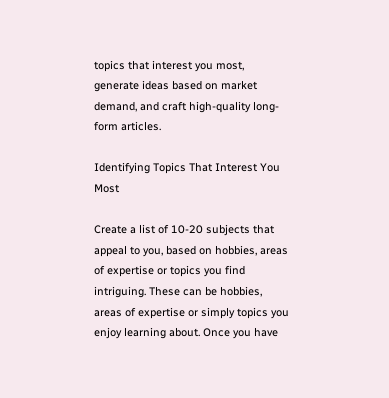topics that interest you most, generate ideas based on market demand, and craft high-quality long-form articles.

Identifying Topics That Interest You Most

Create a list of 10-20 subjects that appeal to you, based on hobbies, areas of expertise or topics you find intriguing. These can be hobbies, areas of expertise or simply topics you enjoy learning about. Once you have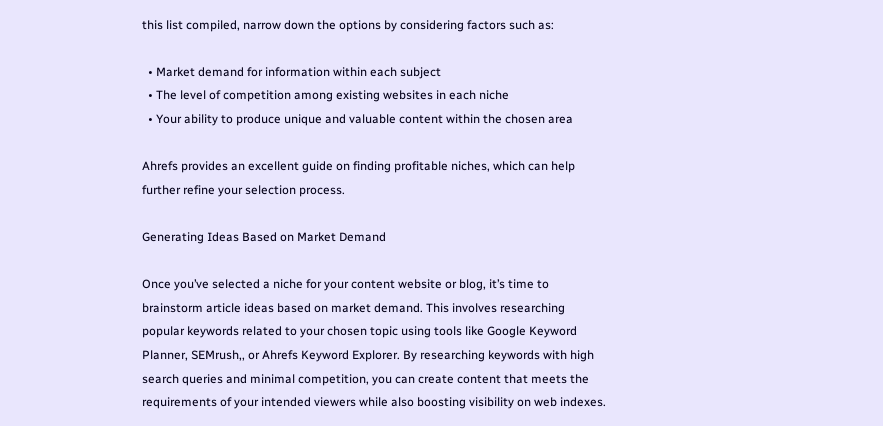this list compiled, narrow down the options by considering factors such as:

  • Market demand for information within each subject
  • The level of competition among existing websites in each niche
  • Your ability to produce unique and valuable content within the chosen area

Ahrefs provides an excellent guide on finding profitable niches, which can help further refine your selection process.

Generating Ideas Based on Market Demand

Once you’ve selected a niche for your content website or blog, it’s time to brainstorm article ideas based on market demand. This involves researching popular keywords related to your chosen topic using tools like Google Keyword Planner, SEMrush,, or Ahrefs Keyword Explorer. By researching keywords with high search queries and minimal competition, you can create content that meets the requirements of your intended viewers while also boosting visibility on web indexes.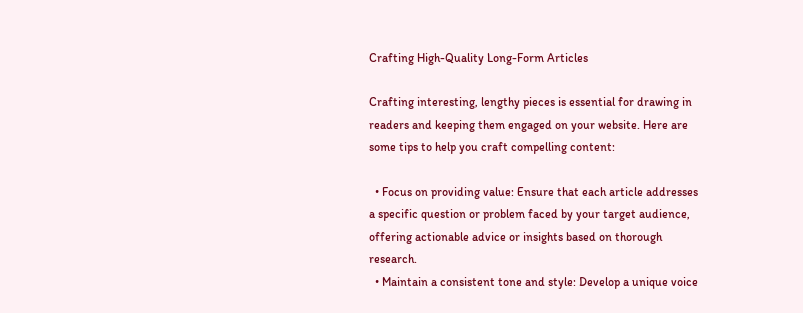Crafting High-Quality Long-Form Articles

Crafting interesting, lengthy pieces is essential for drawing in readers and keeping them engaged on your website. Here are some tips to help you craft compelling content:

  • Focus on providing value: Ensure that each article addresses a specific question or problem faced by your target audience, offering actionable advice or insights based on thorough research.
  • Maintain a consistent tone and style: Develop a unique voice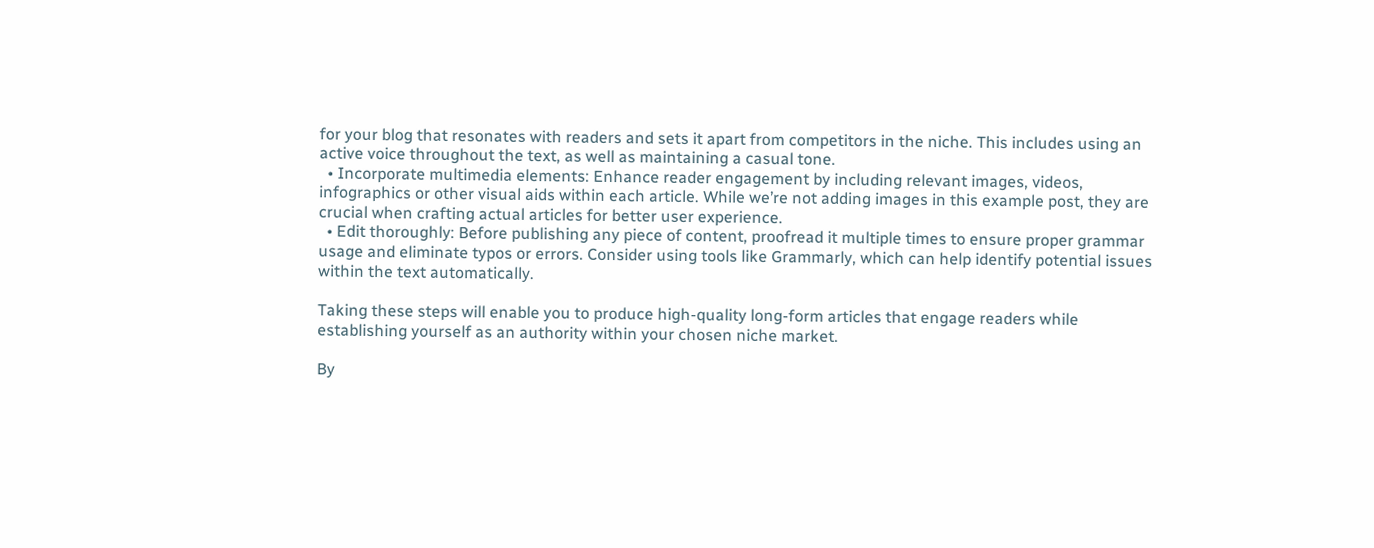for your blog that resonates with readers and sets it apart from competitors in the niche. This includes using an active voice throughout the text, as well as maintaining a casual tone.
  • Incorporate multimedia elements: Enhance reader engagement by including relevant images, videos, infographics or other visual aids within each article. While we’re not adding images in this example post, they are crucial when crafting actual articles for better user experience.
  • Edit thoroughly: Before publishing any piece of content, proofread it multiple times to ensure proper grammar usage and eliminate typos or errors. Consider using tools like Grammarly, which can help identify potential issues within the text automatically.

Taking these steps will enable you to produce high-quality long-form articles that engage readers while establishing yourself as an authority within your chosen niche market.

By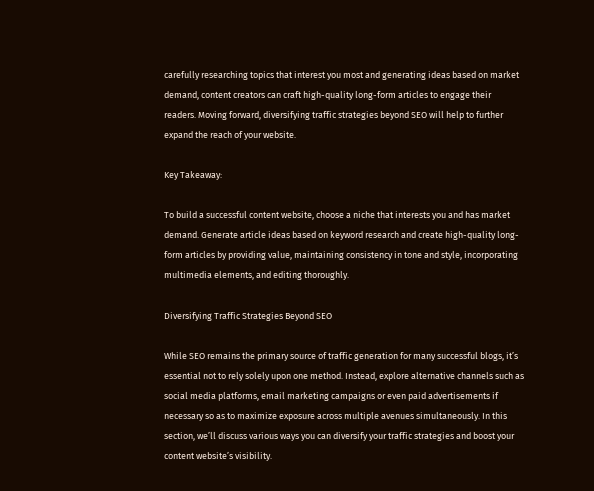carefully researching topics that interest you most and generating ideas based on market demand, content creators can craft high-quality long-form articles to engage their readers. Moving forward, diversifying traffic strategies beyond SEO will help to further expand the reach of your website.

Key Takeaway:

To build a successful content website, choose a niche that interests you and has market demand. Generate article ideas based on keyword research and create high-quality long-form articles by providing value, maintaining consistency in tone and style, incorporating multimedia elements, and editing thoroughly.

Diversifying Traffic Strategies Beyond SEO

While SEO remains the primary source of traffic generation for many successful blogs, it’s essential not to rely solely upon one method. Instead, explore alternative channels such as social media platforms, email marketing campaigns or even paid advertisements if necessary so as to maximize exposure across multiple avenues simultaneously. In this section, we’ll discuss various ways you can diversify your traffic strategies and boost your content website’s visibility.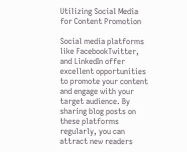Utilizing Social Media for Content Promotion

Social media platforms like FacebookTwitter, and LinkedIn offer excellent opportunities to promote your content and engage with your target audience. By sharing blog posts on these platforms regularly, you can attract new readers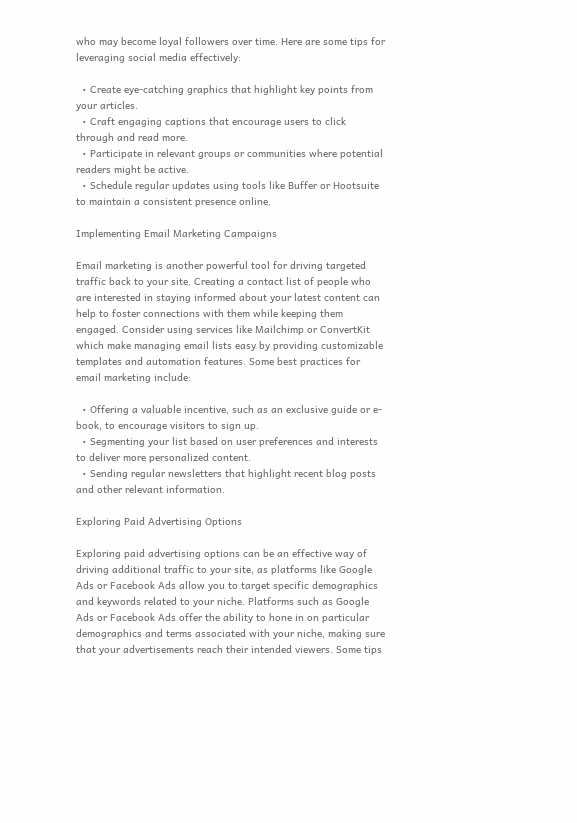who may become loyal followers over time. Here are some tips for leveraging social media effectively:

  • Create eye-catching graphics that highlight key points from your articles.
  • Craft engaging captions that encourage users to click through and read more.
  • Participate in relevant groups or communities where potential readers might be active.
  • Schedule regular updates using tools like Buffer or Hootsuite to maintain a consistent presence online.

Implementing Email Marketing Campaigns

Email marketing is another powerful tool for driving targeted traffic back to your site. Creating a contact list of people who are interested in staying informed about your latest content can help to foster connections with them while keeping them engaged. Consider using services like Mailchimp or ConvertKit which make managing email lists easy by providing customizable templates and automation features. Some best practices for email marketing include:

  • Offering a valuable incentive, such as an exclusive guide or e-book, to encourage visitors to sign up.
  • Segmenting your list based on user preferences and interests to deliver more personalized content.
  • Sending regular newsletters that highlight recent blog posts and other relevant information.

Exploring Paid Advertising Options

Exploring paid advertising options can be an effective way of driving additional traffic to your site, as platforms like Google Ads or Facebook Ads allow you to target specific demographics and keywords related to your niche. Platforms such as Google Ads or Facebook Ads offer the ability to hone in on particular demographics and terms associated with your niche, making sure that your advertisements reach their intended viewers. Some tips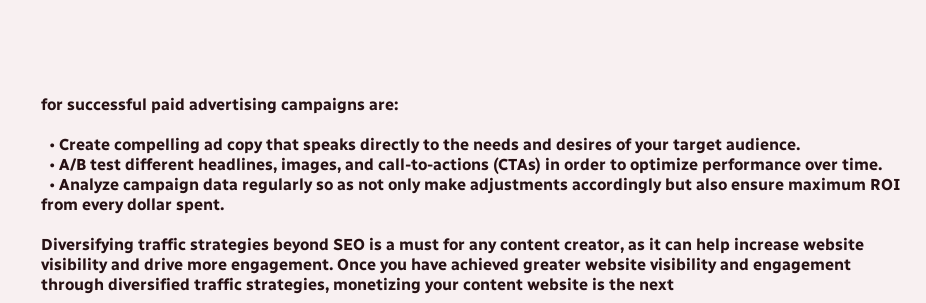for successful paid advertising campaigns are:

  • Create compelling ad copy that speaks directly to the needs and desires of your target audience.
  • A/B test different headlines, images, and call-to-actions (CTAs) in order to optimize performance over time.
  • Analyze campaign data regularly so as not only make adjustments accordingly but also ensure maximum ROI from every dollar spent.

Diversifying traffic strategies beyond SEO is a must for any content creator, as it can help increase website visibility and drive more engagement. Once you have achieved greater website visibility and engagement through diversified traffic strategies, monetizing your content website is the next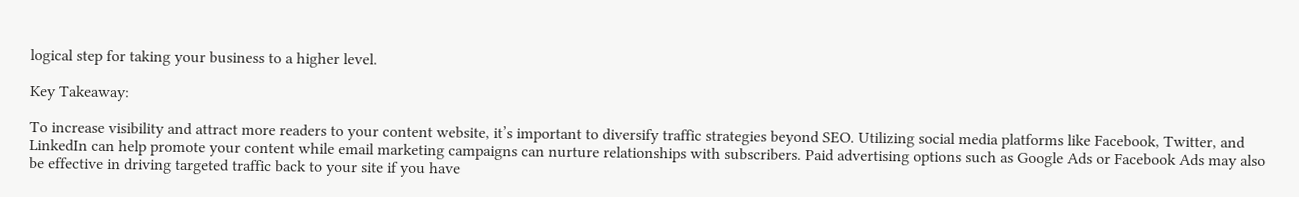logical step for taking your business to a higher level.

Key Takeaway:

To increase visibility and attract more readers to your content website, it’s important to diversify traffic strategies beyond SEO. Utilizing social media platforms like Facebook, Twitter, and LinkedIn can help promote your content while email marketing campaigns can nurture relationships with subscribers. Paid advertising options such as Google Ads or Facebook Ads may also be effective in driving targeted traffic back to your site if you have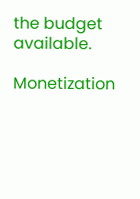the budget available.

Monetization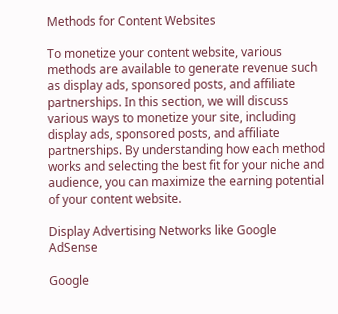Methods for Content Websites

To monetize your content website, various methods are available to generate revenue such as display ads, sponsored posts, and affiliate partnerships. In this section, we will discuss various ways to monetize your site, including display ads, sponsored posts, and affiliate partnerships. By understanding how each method works and selecting the best fit for your niche and audience, you can maximize the earning potential of your content website.

Display Advertising Networks like Google AdSense

Google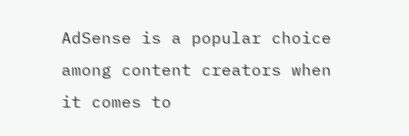AdSense is a popular choice among content creators when it comes to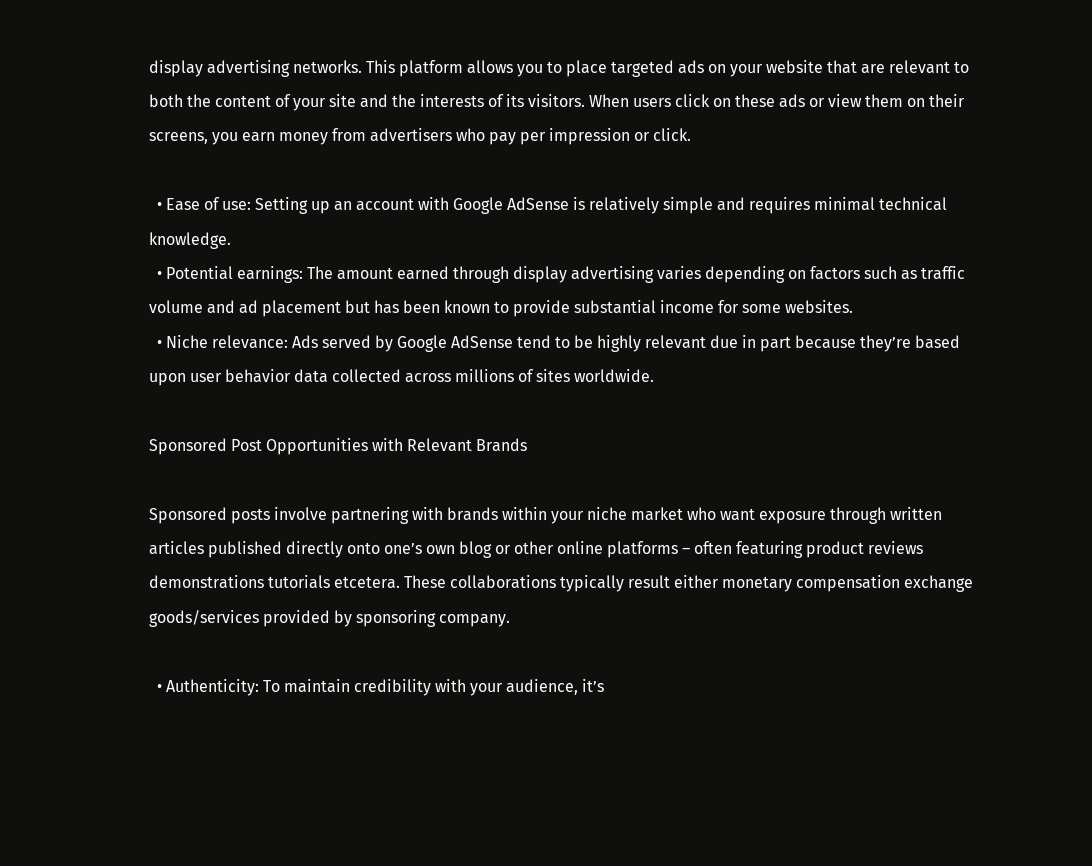display advertising networks. This platform allows you to place targeted ads on your website that are relevant to both the content of your site and the interests of its visitors. When users click on these ads or view them on their screens, you earn money from advertisers who pay per impression or click.

  • Ease of use: Setting up an account with Google AdSense is relatively simple and requires minimal technical knowledge.
  • Potential earnings: The amount earned through display advertising varies depending on factors such as traffic volume and ad placement but has been known to provide substantial income for some websites.
  • Niche relevance: Ads served by Google AdSense tend to be highly relevant due in part because they’re based upon user behavior data collected across millions of sites worldwide.

Sponsored Post Opportunities with Relevant Brands

Sponsored posts involve partnering with brands within your niche market who want exposure through written articles published directly onto one’s own blog or other online platforms – often featuring product reviews demonstrations tutorials etcetera. These collaborations typically result either monetary compensation exchange goods/services provided by sponsoring company.

  • Authenticity: To maintain credibility with your audience, it’s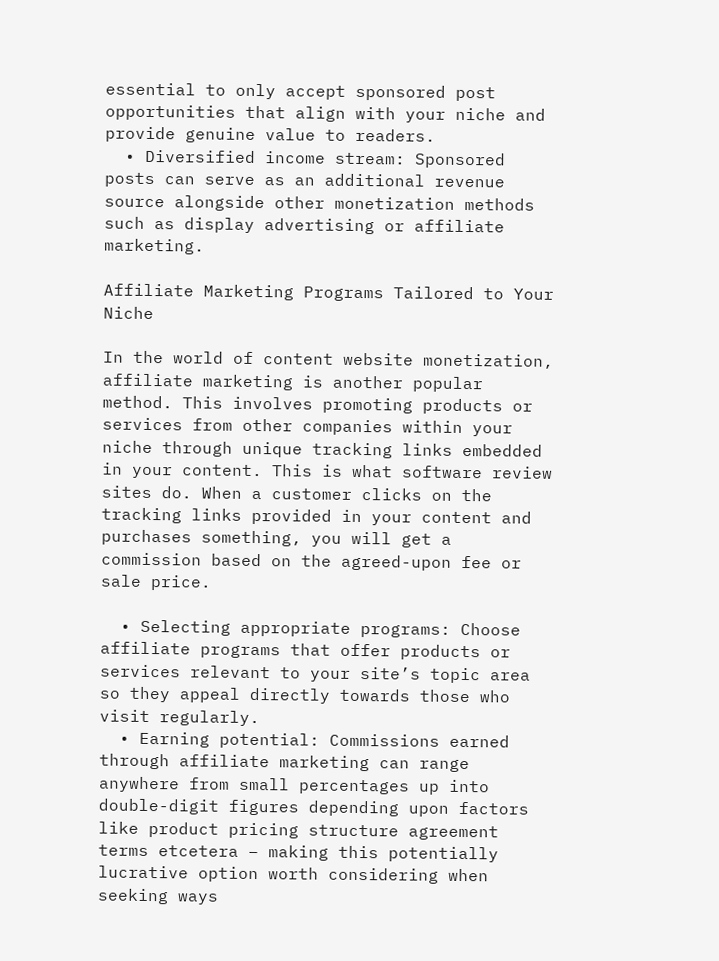essential to only accept sponsored post opportunities that align with your niche and provide genuine value to readers.
  • Diversified income stream: Sponsored posts can serve as an additional revenue source alongside other monetization methods such as display advertising or affiliate marketing.

Affiliate Marketing Programs Tailored to Your Niche

In the world of content website monetization, affiliate marketing is another popular method. This involves promoting products or services from other companies within your niche through unique tracking links embedded in your content. This is what software review sites do. When a customer clicks on the tracking links provided in your content and purchases something, you will get a commission based on the agreed-upon fee or sale price.

  • Selecting appropriate programs: Choose affiliate programs that offer products or services relevant to your site’s topic area so they appeal directly towards those who visit regularly.
  • Earning potential: Commissions earned through affiliate marketing can range anywhere from small percentages up into double-digit figures depending upon factors like product pricing structure agreement terms etcetera – making this potentially lucrative option worth considering when seeking ways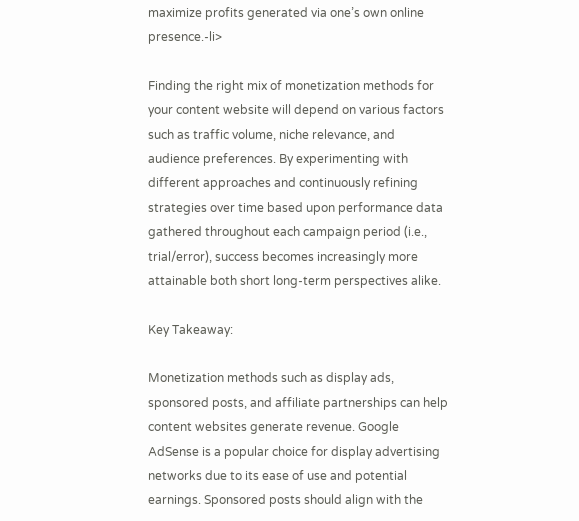maximize profits generated via one’s own online presence.-li>

Finding the right mix of monetization methods for your content website will depend on various factors such as traffic volume, niche relevance, and audience preferences. By experimenting with different approaches and continuously refining strategies over time based upon performance data gathered throughout each campaign period (i.e., trial/error), success becomes increasingly more attainable both short long-term perspectives alike.

Key Takeaway:

Monetization methods such as display ads, sponsored posts, and affiliate partnerships can help content websites generate revenue. Google AdSense is a popular choice for display advertising networks due to its ease of use and potential earnings. Sponsored posts should align with the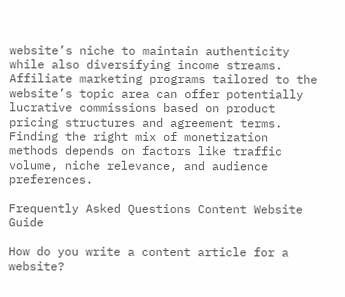website’s niche to maintain authenticity while also diversifying income streams. Affiliate marketing programs tailored to the website’s topic area can offer potentially lucrative commissions based on product pricing structures and agreement terms. Finding the right mix of monetization methods depends on factors like traffic volume, niche relevance, and audience preferences.

Frequently Asked Questions Content Website Guide

How do you write a content article for a website?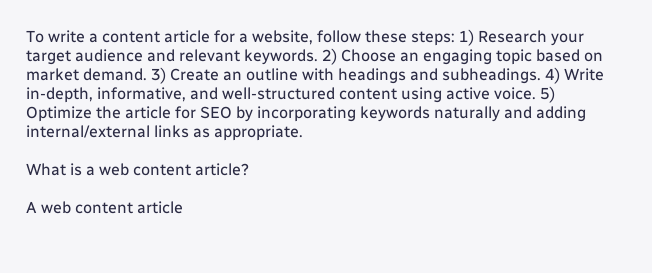To write a content article for a website, follow these steps: 1) Research your target audience and relevant keywords. 2) Choose an engaging topic based on market demand. 3) Create an outline with headings and subheadings. 4) Write in-depth, informative, and well-structured content using active voice. 5) Optimize the article for SEO by incorporating keywords naturally and adding internal/external links as appropriate.

What is a web content article?

A web content article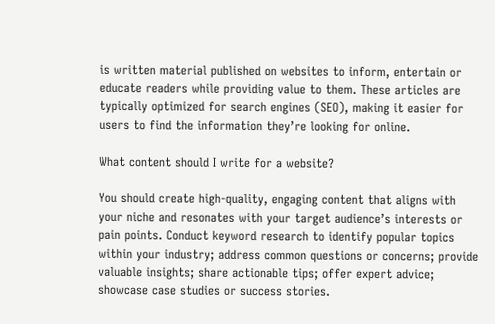is written material published on websites to inform, entertain or educate readers while providing value to them. These articles are typically optimized for search engines (SEO), making it easier for users to find the information they’re looking for online.

What content should I write for a website?

You should create high-quality, engaging content that aligns with your niche and resonates with your target audience’s interests or pain points. Conduct keyword research to identify popular topics within your industry; address common questions or concerns; provide valuable insights; share actionable tips; offer expert advice; showcase case studies or success stories.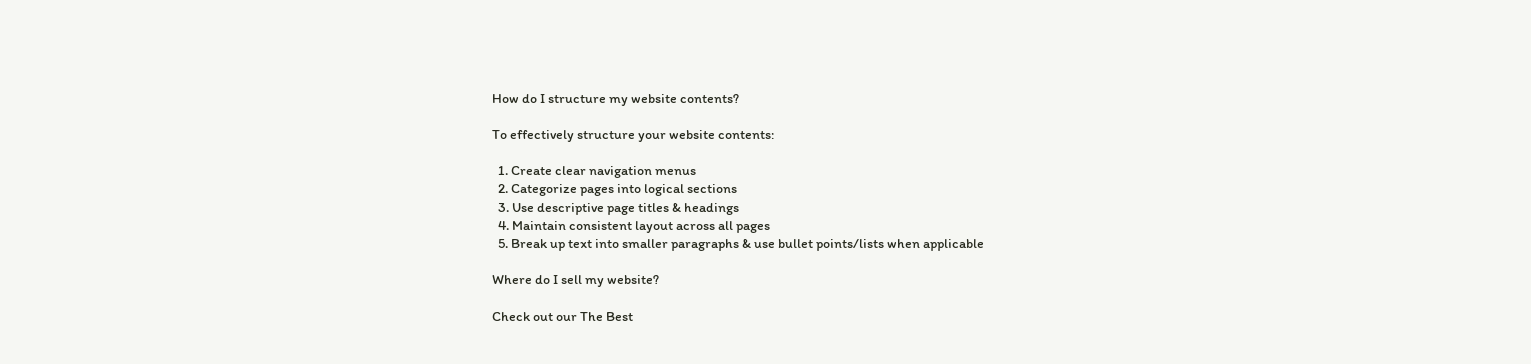How do I structure my website contents?

To effectively structure your website contents:

  1. Create clear navigation menus
  2. Categorize pages into logical sections
  3. Use descriptive page titles & headings
  4. Maintain consistent layout across all pages
  5. Break up text into smaller paragraphs & use bullet points/lists when applicable

Where do I sell my website?

Check out our The Best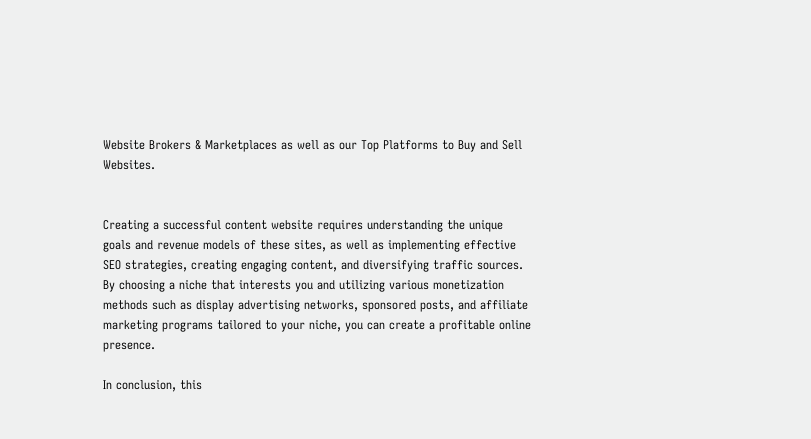Website Brokers & Marketplaces as well as our Top Platforms to Buy and Sell Websites.


Creating a successful content website requires understanding the unique goals and revenue models of these sites, as well as implementing effective SEO strategies, creating engaging content, and diversifying traffic sources. By choosing a niche that interests you and utilizing various monetization methods such as display advertising networks, sponsored posts, and affiliate marketing programs tailored to your niche, you can create a profitable online presence.

In conclusion, this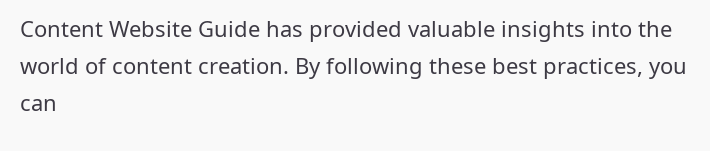Content Website Guide has provided valuable insights into the world of content creation. By following these best practices, you can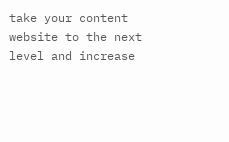take your content website to the next level and increase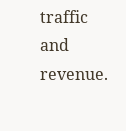traffic and revenue.